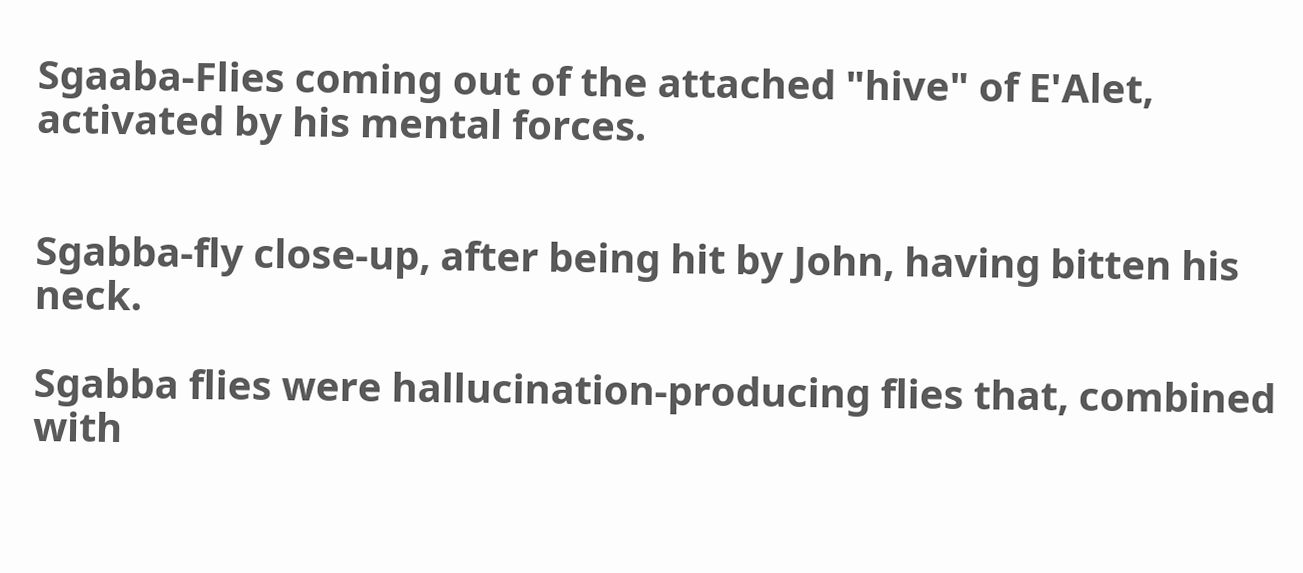Sgaaba-Flies coming out of the attached "hive" of E'Alet, activated by his mental forces.


Sgabba-fly close-up, after being hit by John, having bitten his neck.

Sgabba flies were hallucination-producing flies that, combined with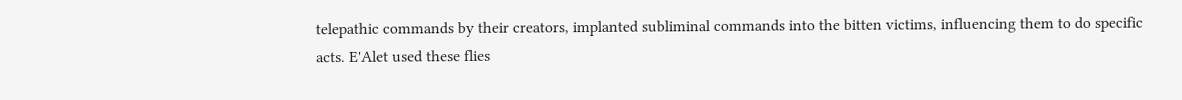telepathic commands by their creators, implanted subliminal commands into the bitten victims, influencing them to do specific acts. E'Alet used these flies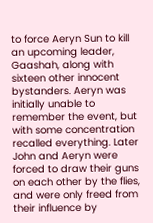to force Aeryn Sun to kill an upcoming leader, Gaashah, along with sixteen other innocent bystanders. Aeryn was initially unable to remember the event, but with some concentration recalled everything. Later John and Aeryn were forced to draw their guns on each other by the flies, and were only freed from their influence by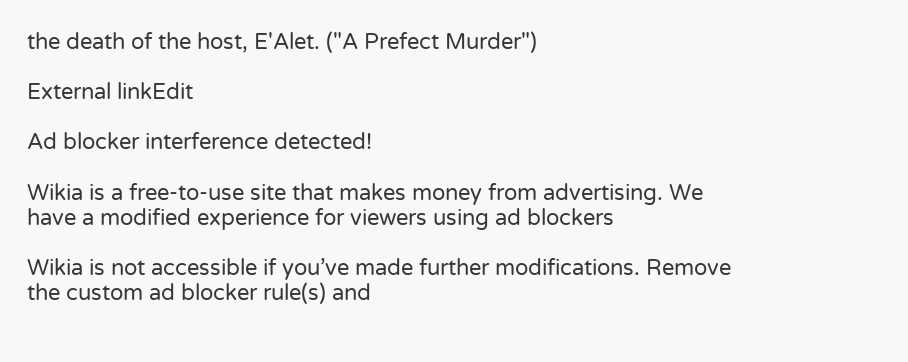the death of the host, E'Alet. ("A Prefect Murder")

External linkEdit

Ad blocker interference detected!

Wikia is a free-to-use site that makes money from advertising. We have a modified experience for viewers using ad blockers

Wikia is not accessible if you’ve made further modifications. Remove the custom ad blocker rule(s) and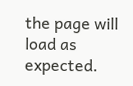the page will load as expected.